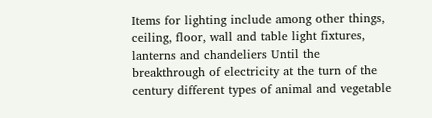Items for lighting include among other things, ceiling, floor, wall and table light fixtures, lanterns and chandeliers Until the breakthrough of electricity at the turn of the century different types of animal and vegetable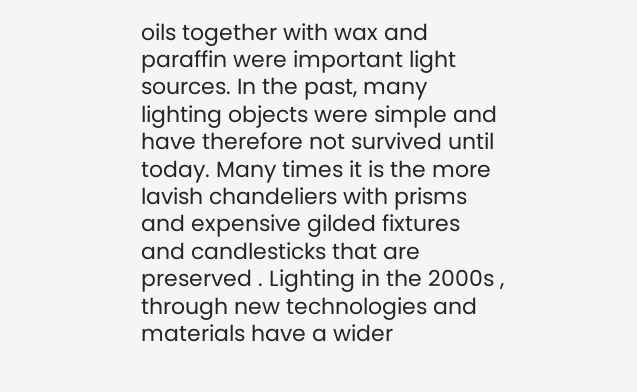oils together with wax and paraffin were important light sources. In the past, many lighting objects were simple and have therefore not survived until today. Many times it is the more lavish chandeliers with prisms and expensive gilded fixtures and candlesticks that are preserved . Lighting in the 2000s , through new technologies and materials have a wider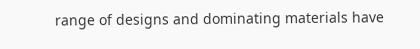range of designs and dominating materials have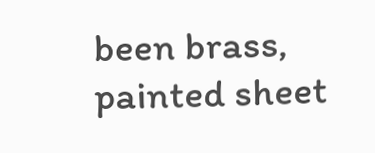been brass, painted sheet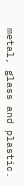metal, glass and plastic.